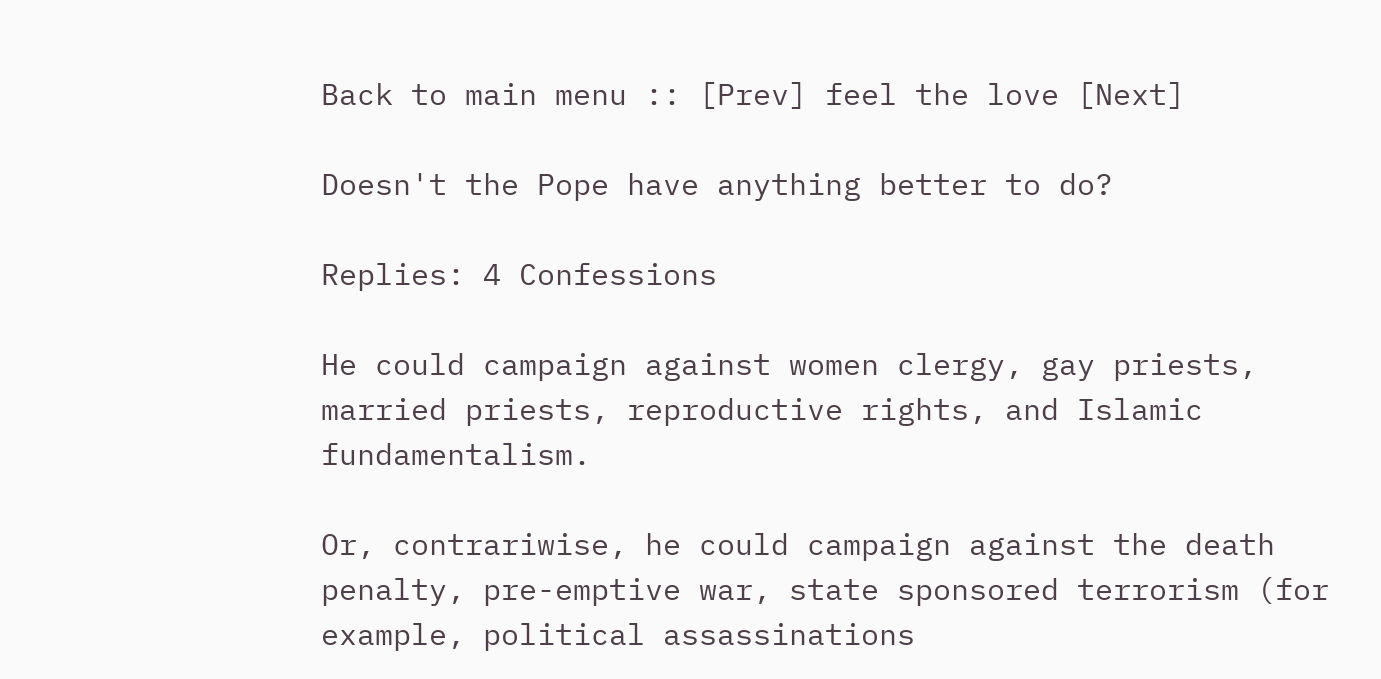Back to main menu :: [Prev] feel the love [Next]

Doesn't the Pope have anything better to do?

Replies: 4 Confessions

He could campaign against women clergy, gay priests, married priests, reproductive rights, and Islamic fundamentalism.

Or, contrariwise, he could campaign against the death penalty, pre-emptive war, state sponsored terrorism (for example, political assassinations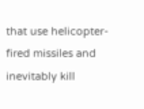that use helicopter-fired missiles and inevitably kill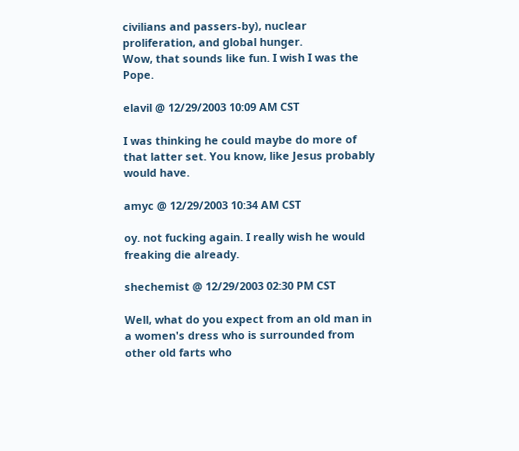civilians and passers-by), nuclear proliferation, and global hunger.
Wow, that sounds like fun. I wish I was the Pope.

elavil @ 12/29/2003 10:09 AM CST

I was thinking he could maybe do more of that latter set. You know, like Jesus probably would have.

amyc @ 12/29/2003 10:34 AM CST

oy. not fucking again. I really wish he would freaking die already.

shechemist @ 12/29/2003 02:30 PM CST

Well, what do you expect from an old man in a women's dress who is surrounded from other old farts who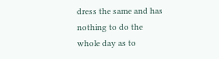dress the same and has nothing to do the whole day as to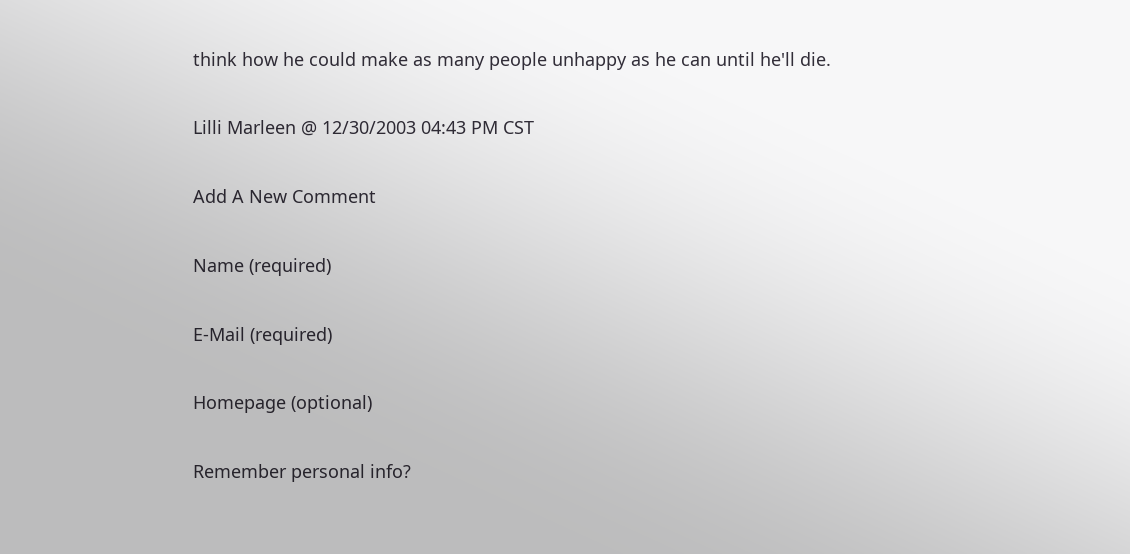think how he could make as many people unhappy as he can until he'll die.

Lilli Marleen @ 12/30/2003 04:43 PM CST

Add A New Comment

Name (required)

E-Mail (required)

Homepage (optional)

Remember personal info?